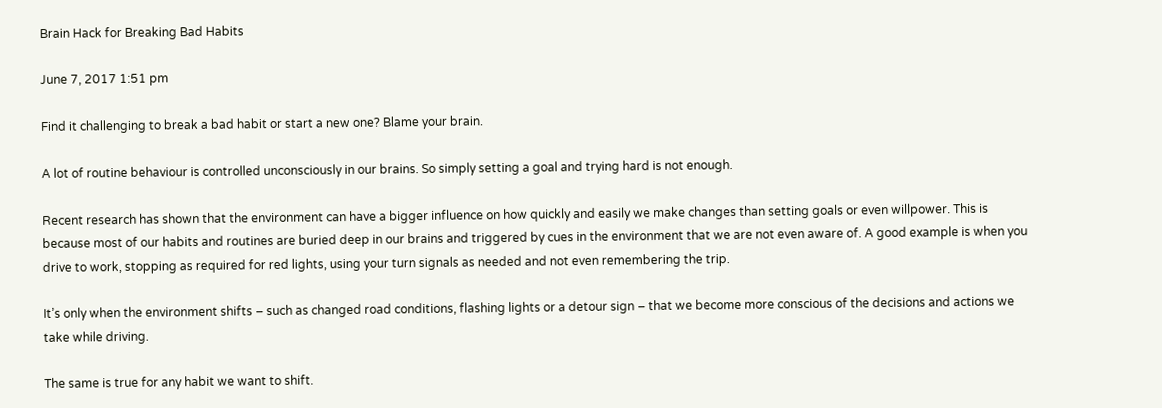Brain Hack for Breaking Bad Habits

June 7, 2017 1:51 pm

Find it challenging to break a bad habit or start a new one? Blame your brain.

A lot of routine behaviour is controlled unconsciously in our brains. So simply setting a goal and trying hard is not enough.

Recent research has shown that the environment can have a bigger influence on how quickly and easily we make changes than setting goals or even willpower. This is because most of our habits and routines are buried deep in our brains and triggered by cues in the environment that we are not even aware of. A good example is when you drive to work, stopping as required for red lights, using your turn signals as needed and not even remembering the trip.

It’s only when the environment shifts – such as changed road conditions, flashing lights or a detour sign – that we become more conscious of the decisions and actions we take while driving.

The same is true for any habit we want to shift.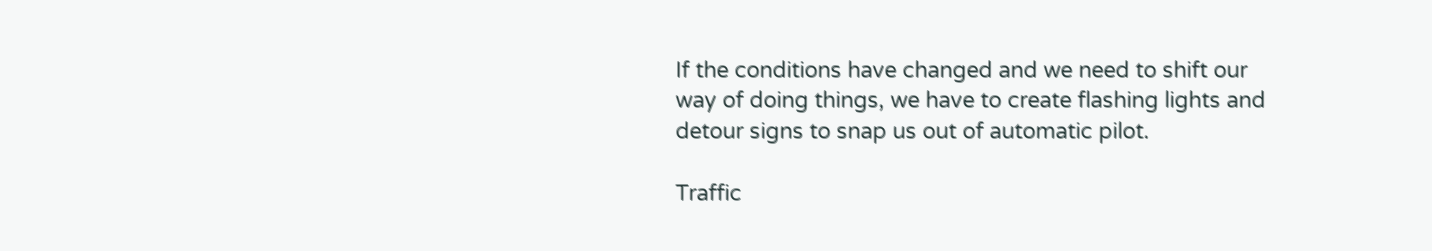If the conditions have changed and we need to shift our way of doing things, we have to create flashing lights and detour signs to snap us out of automatic pilot.

Traffic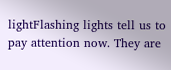lightFlashing lights tell us to pay attention now. They are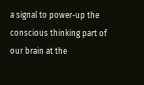a signal to power-up the conscious thinking part of our brain at the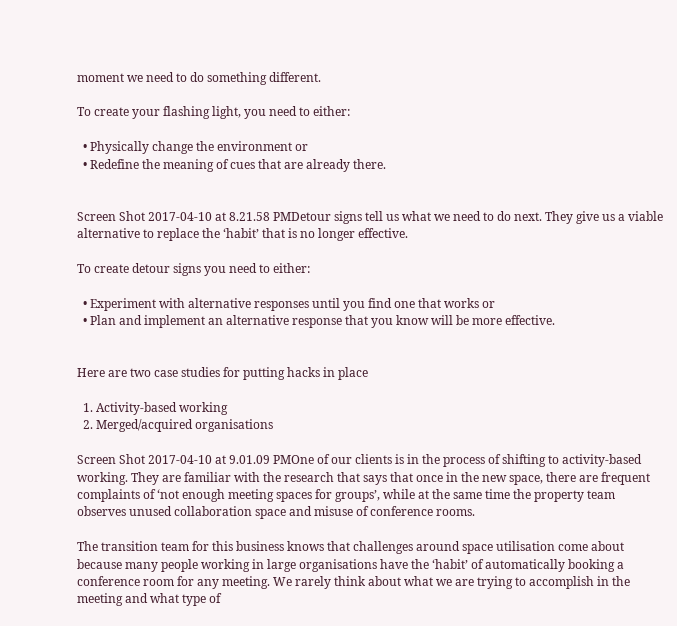moment we need to do something different.

To create your flashing light, you need to either:

  • Physically change the environment or
  • Redefine the meaning of cues that are already there.


Screen Shot 2017-04-10 at 8.21.58 PMDetour signs tell us what we need to do next. They give us a viable alternative to replace the ‘habit’ that is no longer effective.

To create detour signs you need to either:

  • Experiment with alternative responses until you find one that works or
  • Plan and implement an alternative response that you know will be more effective.


Here are two case studies for putting hacks in place

  1. Activity-based working
  2. Merged/acquired organisations

Screen Shot 2017-04-10 at 9.01.09 PMOne of our clients is in the process of shifting to activity-based working. They are familiar with the research that says that once in the new space, there are frequent complaints of ‘not enough meeting spaces for groups’, while at the same time the property team observes unused collaboration space and misuse of conference rooms.

The transition team for this business knows that challenges around space utilisation come about because many people working in large organisations have the ‘habit’ of automatically booking a conference room for any meeting. We rarely think about what we are trying to accomplish in the meeting and what type of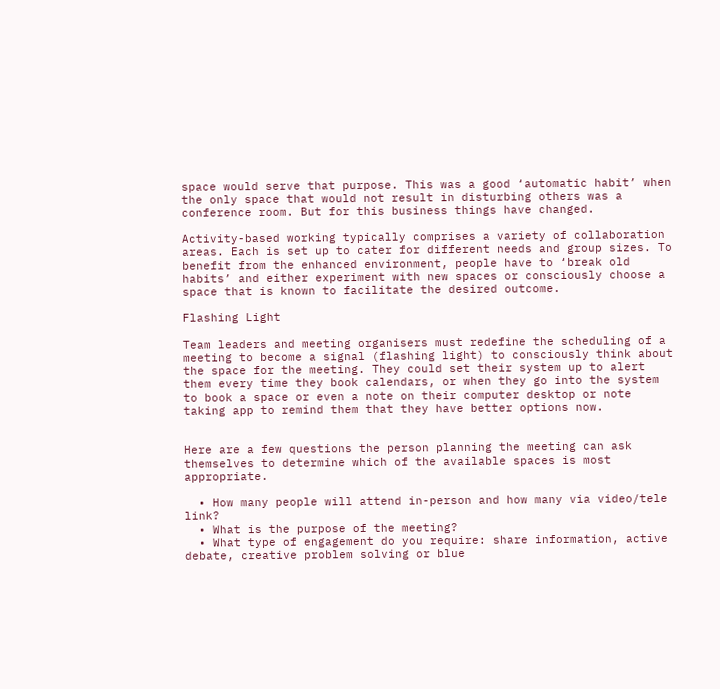space would serve that purpose. This was a good ‘automatic habit’ when the only space that would not result in disturbing others was a conference room. But for this business things have changed.

Activity-based working typically comprises a variety of collaboration areas. Each is set up to cater for different needs and group sizes. To benefit from the enhanced environment, people have to ‘break old habits’ and either experiment with new spaces or consciously choose a space that is known to facilitate the desired outcome.

Flashing Light

Team leaders and meeting organisers must redefine the scheduling of a meeting to become a signal (flashing light) to consciously think about the space for the meeting. They could set their system up to alert them every time they book calendars, or when they go into the system to book a space or even a note on their computer desktop or note taking app to remind them that they have better options now.


Here are a few questions the person planning the meeting can ask themselves to determine which of the available spaces is most appropriate.

  • How many people will attend in-person and how many via video/tele link?
  • What is the purpose of the meeting?
  • What type of engagement do you require: share information, active debate, creative problem solving or blue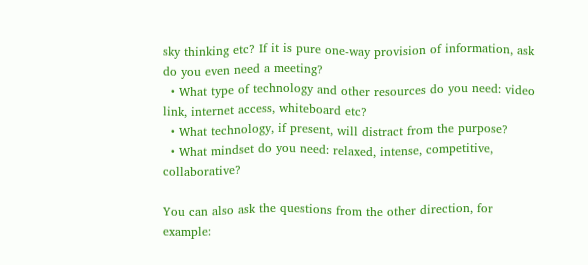sky thinking etc? If it is pure one-way provision of information, ask do you even need a meeting?
  • What type of technology and other resources do you need: video link, internet access, whiteboard etc?
  • What technology, if present, will distract from the purpose?
  • What mindset do you need: relaxed, intense, competitive, collaborative?

You can also ask the questions from the other direction, for example: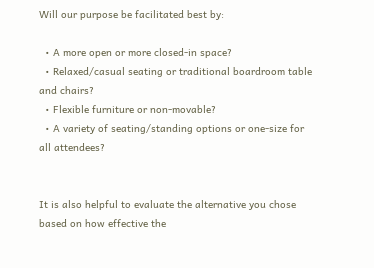Will our purpose be facilitated best by:

  • A more open or more closed-in space?
  • Relaxed/casual seating or traditional boardroom table and chairs?
  • Flexible furniture or non-movable?
  • A variety of seating/standing options or one-size for all attendees?


It is also helpful to evaluate the alternative you chose based on how effective the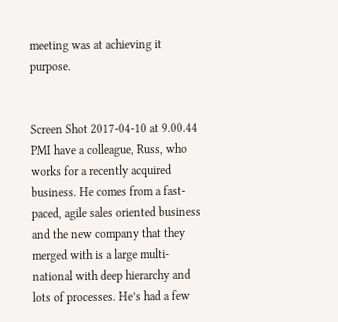meeting was at achieving it purpose.


Screen Shot 2017-04-10 at 9.00.44 PMI have a colleague, Russ, who works for a recently acquired business. He comes from a fast-paced, agile sales oriented business and the new company that they merged with is a large multi-national with deep hierarchy and lots of processes. He’s had a few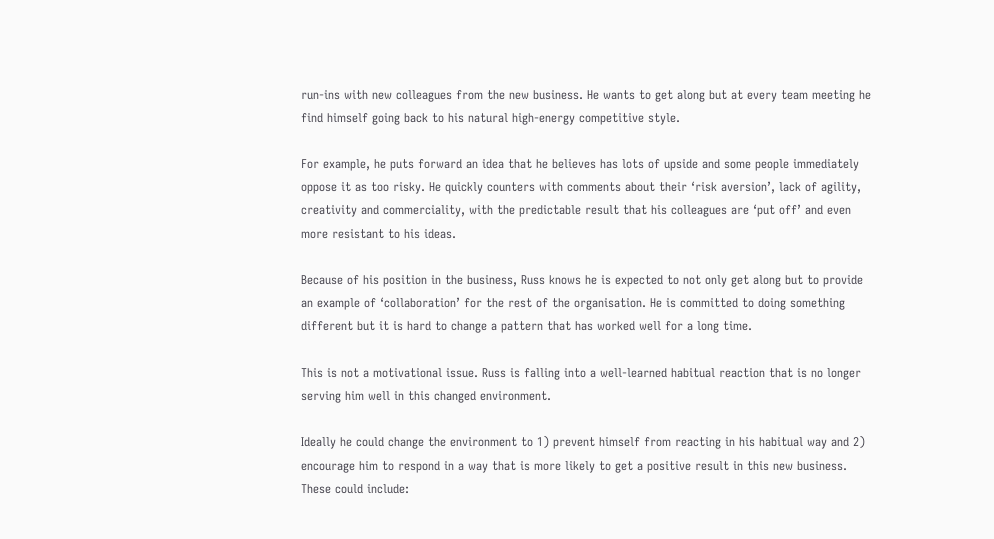run-ins with new colleagues from the new business. He wants to get along but at every team meeting he find himself going back to his natural high-energy competitive style.

For example, he puts forward an idea that he believes has lots of upside and some people immediately oppose it as too risky. He quickly counters with comments about their ‘risk aversion’, lack of agility, creativity and commerciality, with the predictable result that his colleagues are ‘put off’ and even more resistant to his ideas.

Because of his position in the business, Russ knows he is expected to not only get along but to provide an example of ‘collaboration’ for the rest of the organisation. He is committed to doing something different but it is hard to change a pattern that has worked well for a long time.

This is not a motivational issue. Russ is falling into a well-learned habitual reaction that is no longer serving him well in this changed environment.

Ideally he could change the environment to 1) prevent himself from reacting in his habitual way and 2) encourage him to respond in a way that is more likely to get a positive result in this new business. These could include: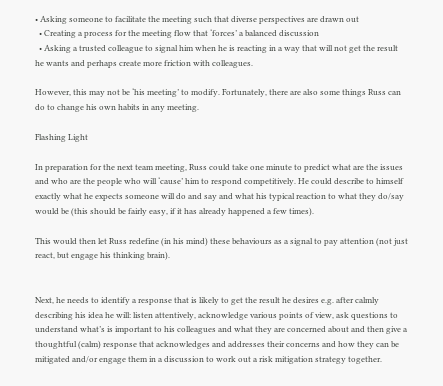• Asking someone to facilitate the meeting such that diverse perspectives are drawn out
  • Creating a process for the meeting flow that ‘forces’ a balanced discussion
  • Asking a trusted colleague to signal him when he is reacting in a way that will not get the result he wants and perhaps create more friction with colleagues.

However, this may not be ‘his meeting’ to modify. Fortunately, there are also some things Russ can do to change his own habits in any meeting.

Flashing Light

In preparation for the next team meeting, Russ could take one minute to predict what are the issues and who are the people who will ‘cause’ him to respond competitively. He could describe to himself exactly what he expects someone will do and say and what his typical reaction to what they do/say would be (this should be fairly easy, if it has already happened a few times).

This would then let Russ redefine (in his mind) these behaviours as a signal to pay attention (not just react, but engage his thinking brain).


Next, he needs to identify a response that is likely to get the result he desires e.g. after calmly describing his idea he will: listen attentively, acknowledge various points of view, ask questions to understand what’s is important to his colleagues and what they are concerned about and then give a thoughtful (calm) response that acknowledges and addresses their concerns and how they can be mitigated and/or engage them in a discussion to work out a risk mitigation strategy together.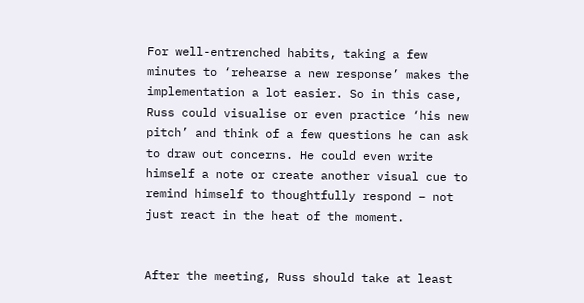For well-entrenched habits, taking a few minutes to ‘rehearse a new response’ makes the implementation a lot easier. So in this case, Russ could visualise or even practice ‘his new pitch’ and think of a few questions he can ask to draw out concerns. He could even write himself a note or create another visual cue to remind himself to thoughtfully respond – not just react in the heat of the moment.


After the meeting, Russ should take at least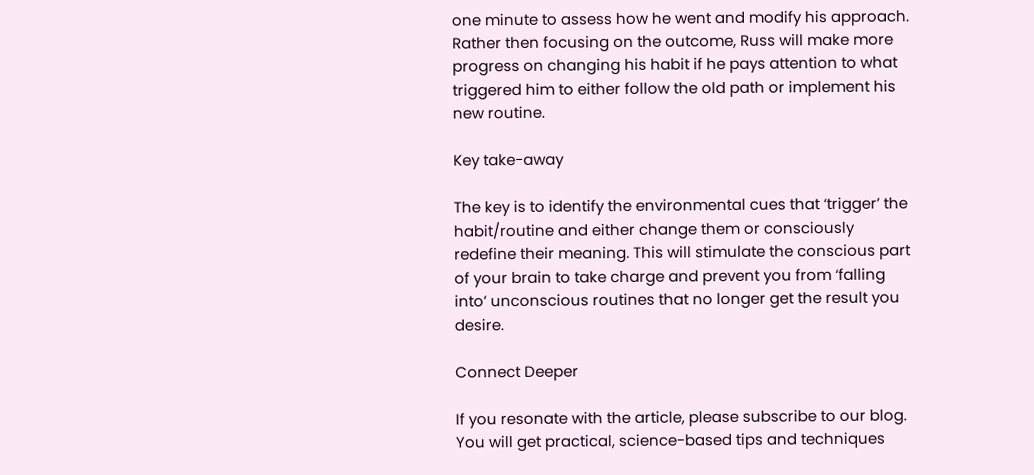one minute to assess how he went and modify his approach. Rather then focusing on the outcome, Russ will make more progress on changing his habit if he pays attention to what triggered him to either follow the old path or implement his new routine.

Key take-away

The key is to identify the environmental cues that ‘trigger’ the habit/routine and either change them or consciously redefine their meaning. This will stimulate the conscious part of your brain to take charge and prevent you from ‘falling into’ unconscious routines that no longer get the result you desire.

Connect Deeper

If you resonate with the article, please subscribe to our blog. You will get practical, science-based tips and techniques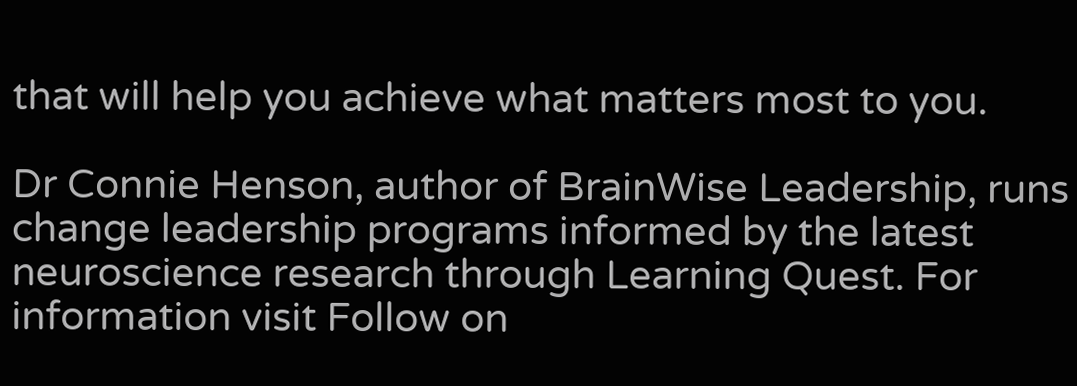that will help you achieve what matters most to you.

Dr Connie Henson, author of BrainWise Leadership, runs change leadership programs informed by the latest neuroscience research through Learning Quest. For information visit Follow on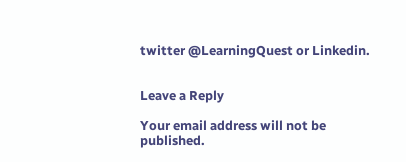twitter @LearningQuest or Linkedin.


Leave a Reply

Your email address will not be published.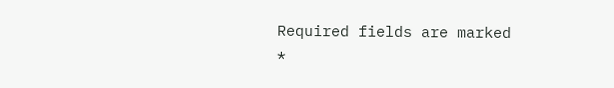Required fields are marked *